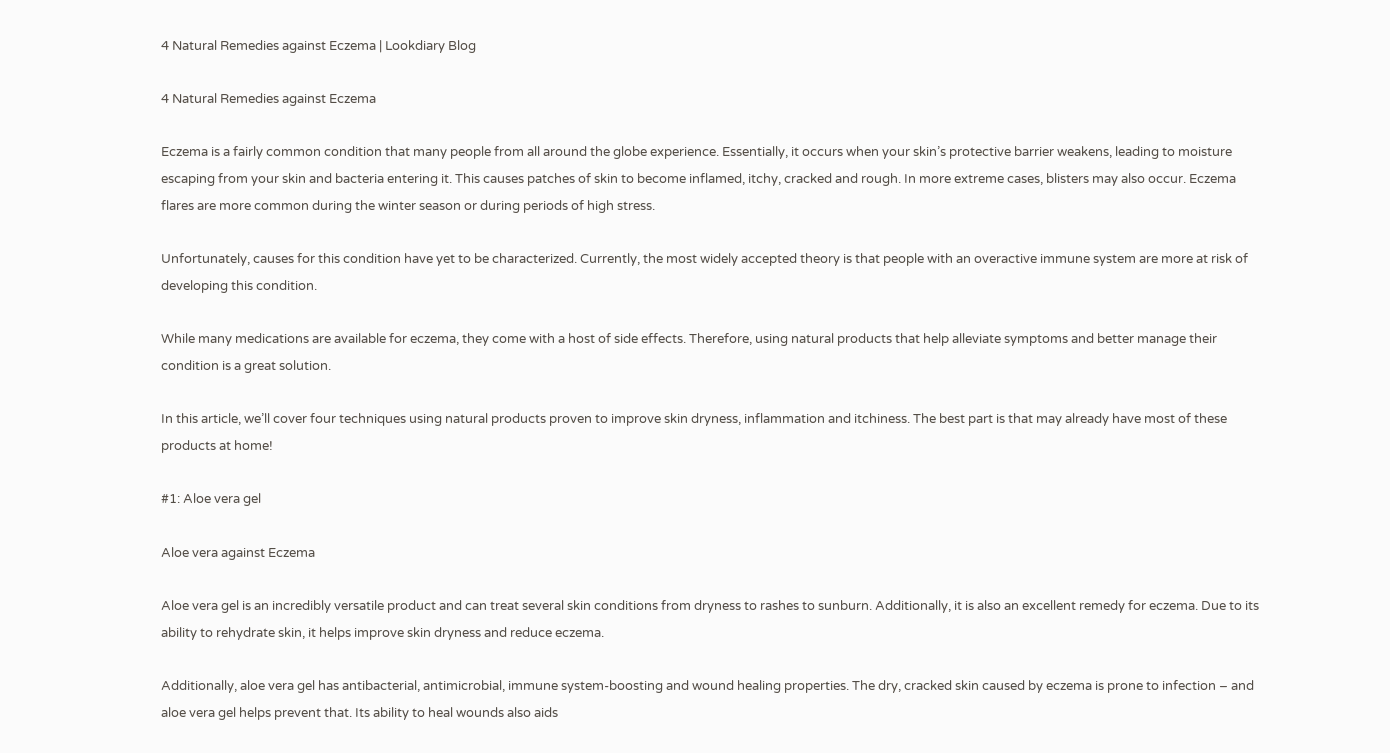4 Natural Remedies against Eczema | Lookdiary Blog

4 Natural Remedies against Eczema

Eczema is a fairly common condition that many people from all around the globe experience. Essentially, it occurs when your skin’s protective barrier weakens, leading to moisture escaping from your skin and bacteria entering it. This causes patches of skin to become inflamed, itchy, cracked and rough. In more extreme cases, blisters may also occur. Eczema flares are more common during the winter season or during periods of high stress.

Unfortunately, causes for this condition have yet to be characterized. Currently, the most widely accepted theory is that people with an overactive immune system are more at risk of developing this condition.

While many medications are available for eczema, they come with a host of side effects. Therefore, using natural products that help alleviate symptoms and better manage their condition is a great solution.

In this article, we’ll cover four techniques using natural products proven to improve skin dryness, inflammation and itchiness. The best part is that may already have most of these products at home!

#1: Aloe vera gel

Aloe vera against Eczema

Aloe vera gel is an incredibly versatile product and can treat several skin conditions from dryness to rashes to sunburn. Additionally, it is also an excellent remedy for eczema. Due to its ability to rehydrate skin, it helps improve skin dryness and reduce eczema.

Additionally, aloe vera gel has antibacterial, antimicrobial, immune system-boosting and wound healing properties. The dry, cracked skin caused by eczema is prone to infection – and aloe vera gel helps prevent that. Its ability to heal wounds also aids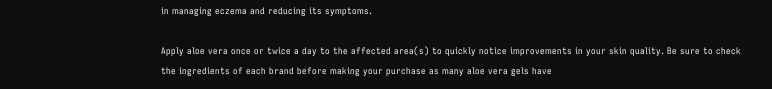in managing eczema and reducing its symptoms.

Apply aloe vera once or twice a day to the affected area(s) to quickly notice improvements in your skin quality. Be sure to check the ingredients of each brand before making your purchase as many aloe vera gels have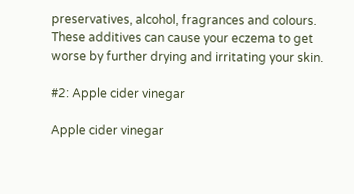preservatives, alcohol, fragrances and colours. These additives can cause your eczema to get worse by further drying and irritating your skin.

#2: Apple cider vinegar

Apple cider vinegar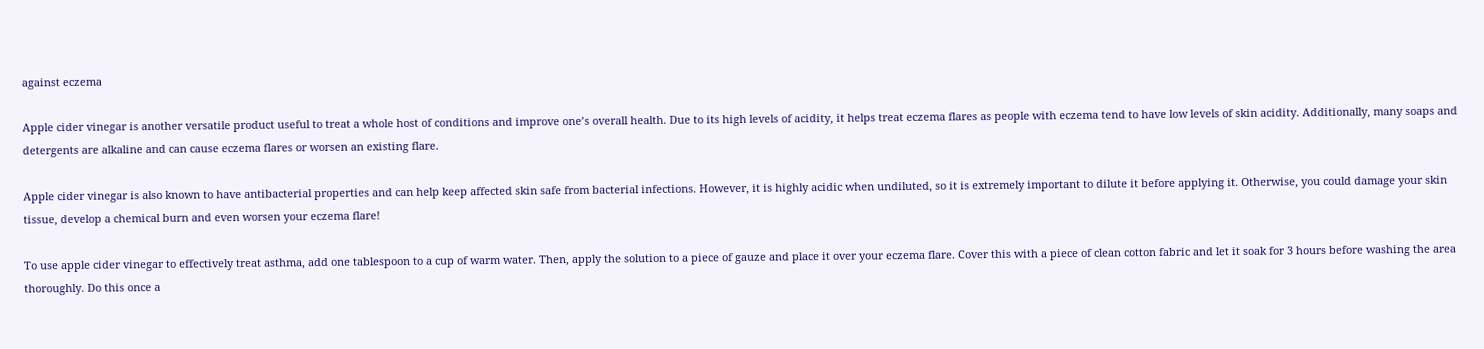against eczema

Apple cider vinegar is another versatile product useful to treat a whole host of conditions and improve one’s overall health. Due to its high levels of acidity, it helps treat eczema flares as people with eczema tend to have low levels of skin acidity. Additionally, many soaps and detergents are alkaline and can cause eczema flares or worsen an existing flare.

Apple cider vinegar is also known to have antibacterial properties and can help keep affected skin safe from bacterial infections. However, it is highly acidic when undiluted, so it is extremely important to dilute it before applying it. Otherwise, you could damage your skin tissue, develop a chemical burn and even worsen your eczema flare!

To use apple cider vinegar to effectively treat asthma, add one tablespoon to a cup of warm water. Then, apply the solution to a piece of gauze and place it over your eczema flare. Cover this with a piece of clean cotton fabric and let it soak for 3 hours before washing the area thoroughly. Do this once a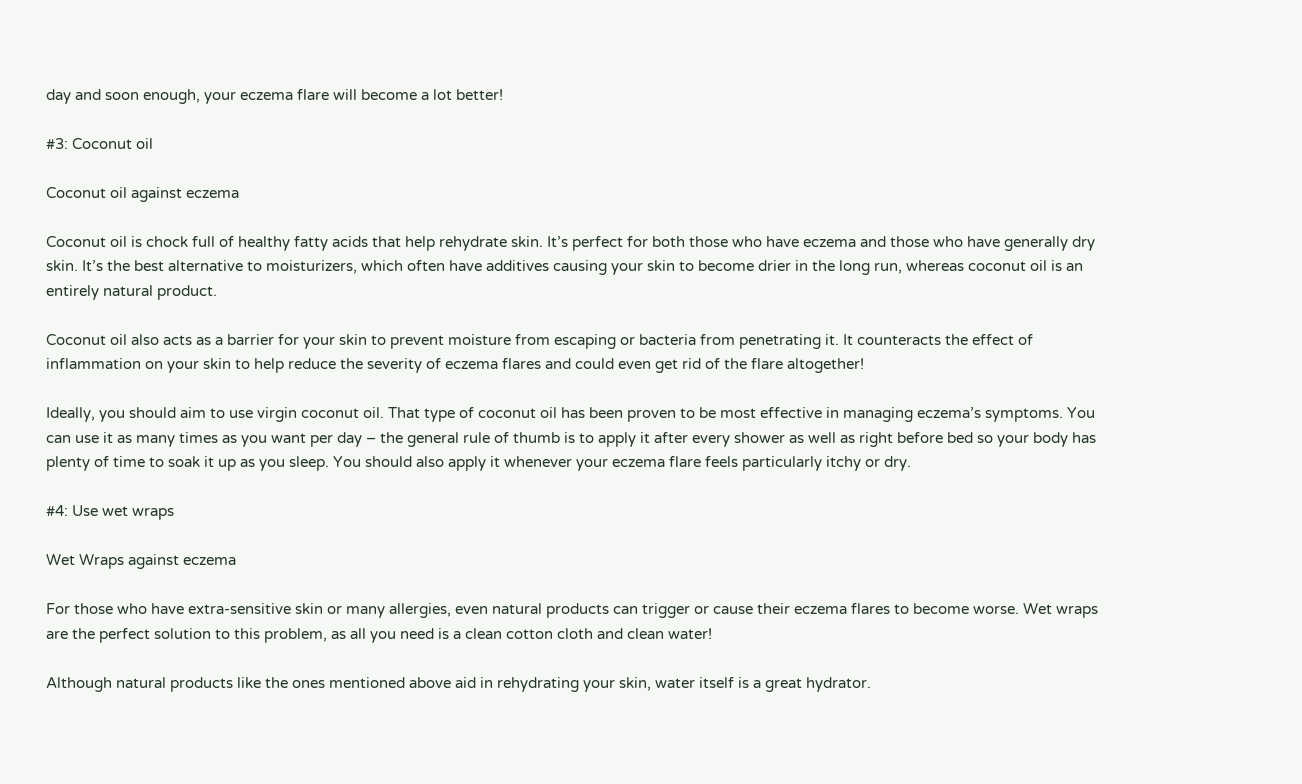day and soon enough, your eczema flare will become a lot better!

#3: Coconut oil

Coconut oil against eczema

Coconut oil is chock full of healthy fatty acids that help rehydrate skin. It’s perfect for both those who have eczema and those who have generally dry skin. It’s the best alternative to moisturizers, which often have additives causing your skin to become drier in the long run, whereas coconut oil is an entirely natural product.

Coconut oil also acts as a barrier for your skin to prevent moisture from escaping or bacteria from penetrating it. It counteracts the effect of inflammation on your skin to help reduce the severity of eczema flares and could even get rid of the flare altogether!

Ideally, you should aim to use virgin coconut oil. That type of coconut oil has been proven to be most effective in managing eczema’s symptoms. You can use it as many times as you want per day – the general rule of thumb is to apply it after every shower as well as right before bed so your body has plenty of time to soak it up as you sleep. You should also apply it whenever your eczema flare feels particularly itchy or dry.

#4: Use wet wraps

Wet Wraps against eczema

For those who have extra-sensitive skin or many allergies, even natural products can trigger or cause their eczema flares to become worse. Wet wraps are the perfect solution to this problem, as all you need is a clean cotton cloth and clean water!

Although natural products like the ones mentioned above aid in rehydrating your skin, water itself is a great hydrator.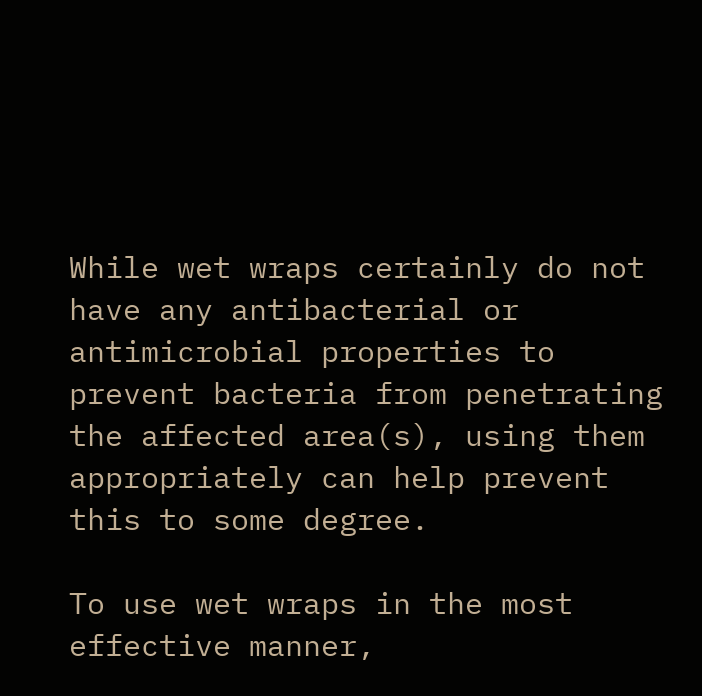While wet wraps certainly do not have any antibacterial or antimicrobial properties to prevent bacteria from penetrating the affected area(s), using them appropriately can help prevent this to some degree.

To use wet wraps in the most effective manner,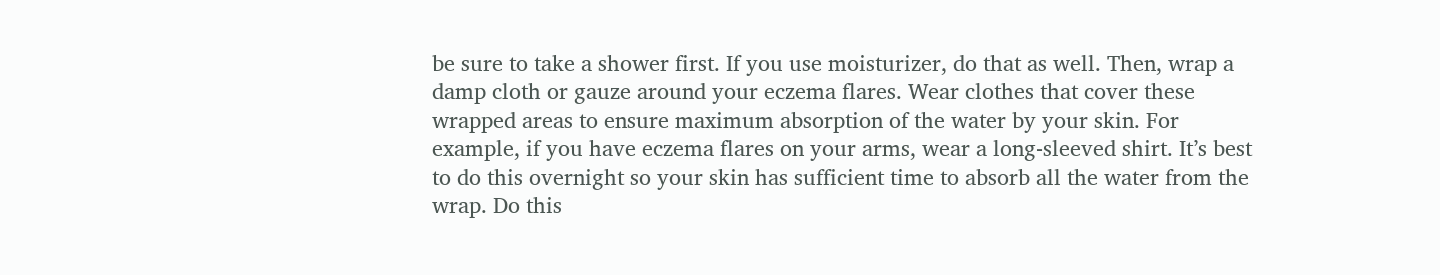be sure to take a shower first. If you use moisturizer, do that as well. Then, wrap a damp cloth or gauze around your eczema flares. Wear clothes that cover these wrapped areas to ensure maximum absorption of the water by your skin. For example, if you have eczema flares on your arms, wear a long-sleeved shirt. It’s best to do this overnight so your skin has sufficient time to absorb all the water from the wrap. Do this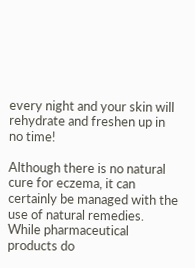every night and your skin will rehydrate and freshen up in no time!

Although there is no natural cure for eczema, it can certainly be managed with the use of natural remedies. While pharmaceutical products do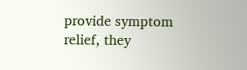provide symptom relief, they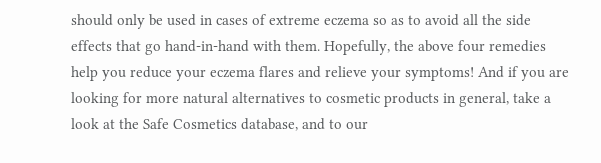should only be used in cases of extreme eczema so as to avoid all the side effects that go hand-in-hand with them. Hopefully, the above four remedies help you reduce your eczema flares and relieve your symptoms! And if you are looking for more natural alternatives to cosmetic products in general, take a look at the Safe Cosmetics database, and to our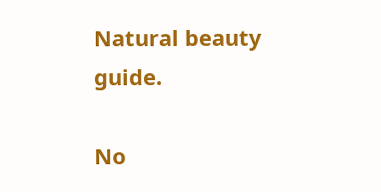Natural beauty guide.

No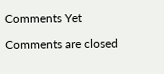Comments Yet

Comments are closed